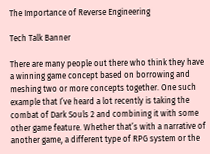The Importance of Reverse Engineering

Tech Talk Banner

There are many people out there who think they have a winning game concept based on borrowing and meshing two or more concepts together. One such example that I’ve heard a lot recently is taking the combat of Dark Souls 2 and combining it with some other game feature. Whether that’s with a narrative of another game, a different type of RPG system or the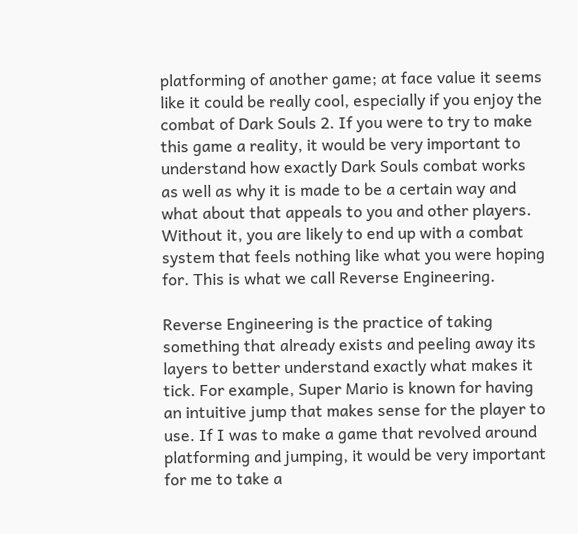platforming of another game; at face value it seems like it could be really cool, especially if you enjoy the combat of Dark Souls 2. If you were to try to make this game a reality, it would be very important to understand how exactly Dark Souls combat works as well as why it is made to be a certain way and what about that appeals to you and other players. Without it, you are likely to end up with a combat system that feels nothing like what you were hoping for. This is what we call Reverse Engineering.

Reverse Engineering is the practice of taking something that already exists and peeling away its layers to better understand exactly what makes it tick. For example, Super Mario is known for having an intuitive jump that makes sense for the player to use. If I was to make a game that revolved around platforming and jumping, it would be very important for me to take a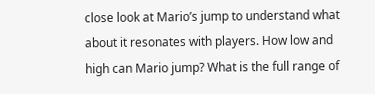close look at Mario’s jump to understand what about it resonates with players. How low and high can Mario jump? What is the full range of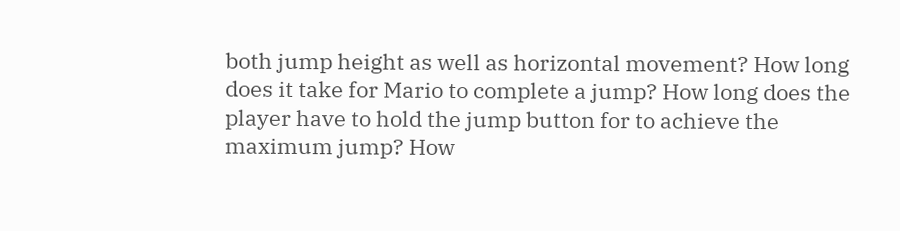both jump height as well as horizontal movement? How long does it take for Mario to complete a jump? How long does the player have to hold the jump button for to achieve the maximum jump? How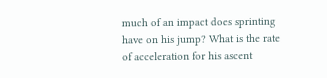much of an impact does sprinting have on his jump? What is the rate of acceleration for his ascent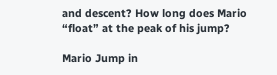and descent? How long does Mario “float” at the peak of his jump?

Mario Jump in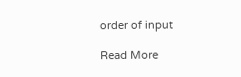order of input

Read More